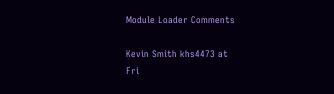Module Loader Comments

Kevin Smith khs4473 at
Fri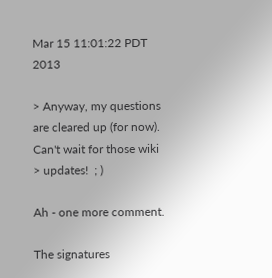Mar 15 11:01:22 PDT 2013

> Anyway, my questions are cleared up (for now).  Can't wait for those wiki
> updates!  ; )

Ah - one more comment.

The signatures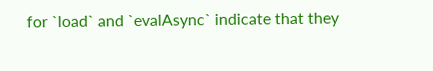for `load` and `evalAsync` indicate that they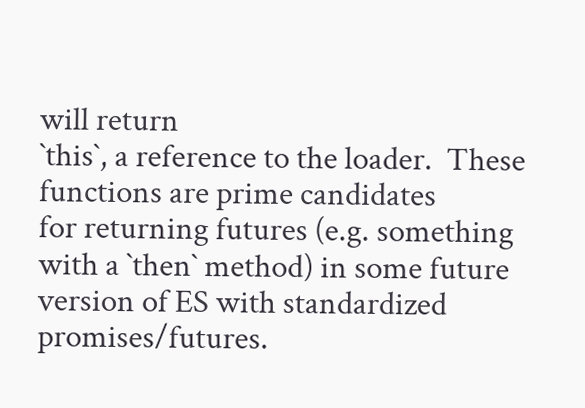will return
`this`, a reference to the loader.  These functions are prime candidates
for returning futures (e.g. something with a `then` method) in some future
version of ES with standardized promises/futures.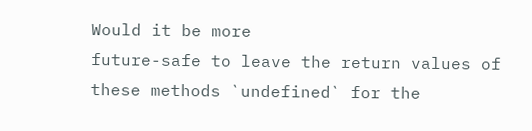Would it be more
future-safe to leave the return values of these methods `undefined` for the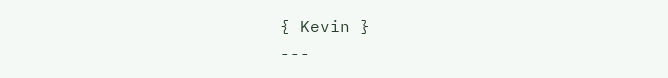{ Kevin }
---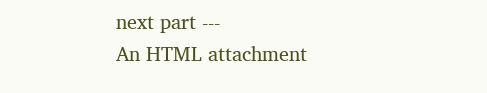next part ---
An HTML attachment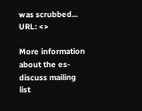was scrubbed...
URL: <>

More information about the es-discuss mailing list